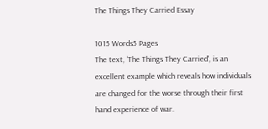The Things They Carried Essay

1015 Words5 Pages
The text, ‘The Things They Carried', is an excellent example which reveals how individuals are changed for the worse through their first hand experience of war.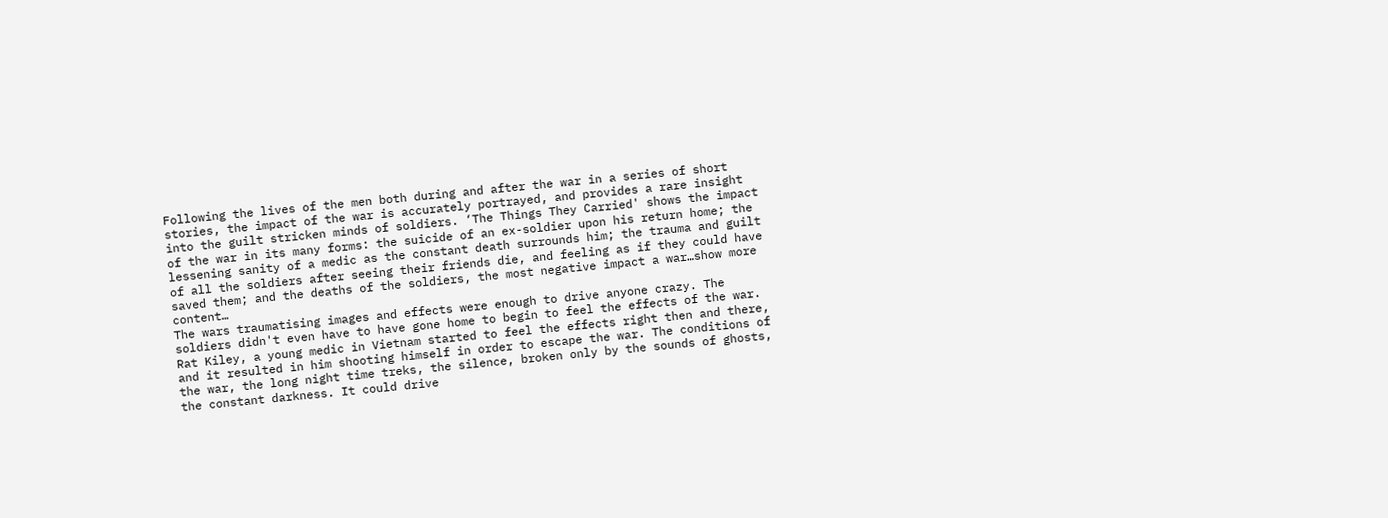Following the lives of the men both during and after the war in a series of short stories, the impact of the war is accurately portrayed, and provides a rare insight into the guilt stricken minds of soldiers. ‘The Things They Carried' shows the impact of the war in its many forms: the suicide of an ex-soldier upon his return home; the lessening sanity of a medic as the constant death surrounds him; the trauma and guilt of all the soldiers after seeing their friends die, and feeling as if they could have saved them; and the deaths of the soldiers, the most negative impact a war…show more content…
The wars traumatising images and effects were enough to drive anyone crazy. The soldiers didn't even have to have gone home to begin to feel the effects of the war. Rat Kiley, a young medic in Vietnam started to feel the effects right then and there, and it resulted in him shooting himself in order to escape the war. The conditions of the war, the long night time treks, the silence, broken only by the sounds of ghosts, the constant darkness. It could drive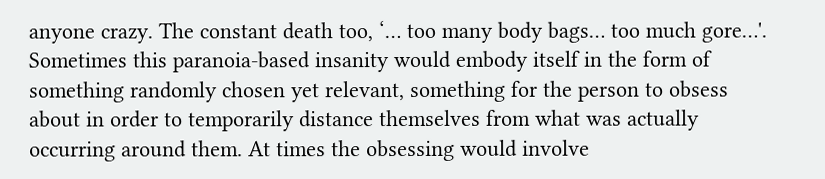anyone crazy. The constant death too, ‘… too many body bags… too much gore…'. Sometimes this paranoia-based insanity would embody itself in the form of something randomly chosen yet relevant, something for the person to obsess about in order to temporarily distance themselves from what was actually occurring around them. At times the obsessing would involve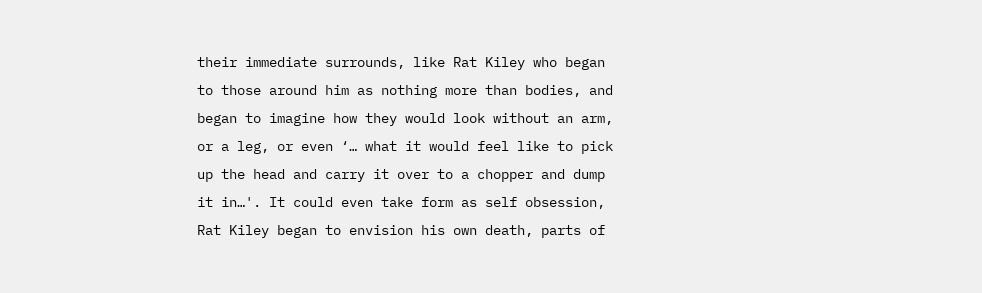their immediate surrounds, like Rat Kiley who began to those around him as nothing more than bodies, and began to imagine how they would look without an arm, or a leg, or even ‘… what it would feel like to pick up the head and carry it over to a chopper and dump it in…'. It could even take form as self obsession, Rat Kiley began to envision his own death, parts of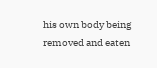his own body being removed and eaten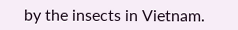by the insects in Vietnam.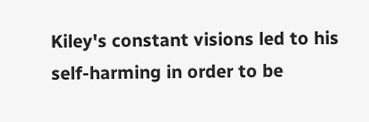Kiley's constant visions led to his self-harming in order to be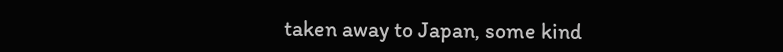taken away to Japan, some kind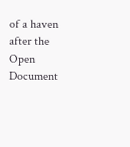of a haven after the
Open Document